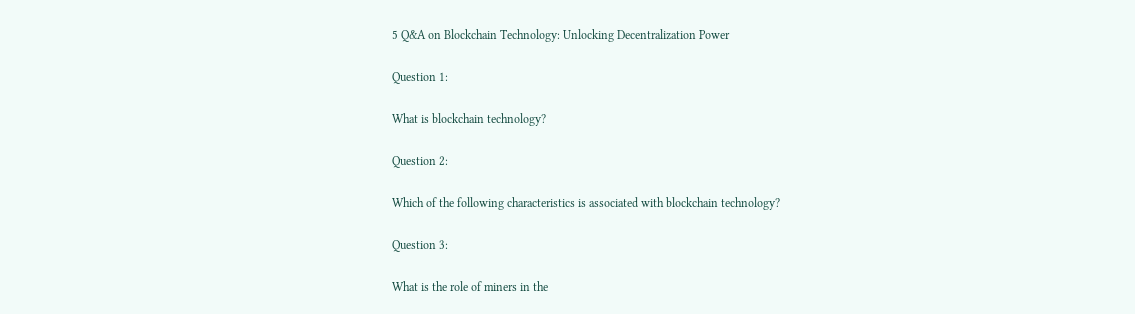5 Q&A on Blockchain Technology: Unlocking Decentralization Power

Question 1:

What is blockchain technology?

Question 2:

Which of the following characteristics is associated with blockchain technology?

Question 3:

What is the role of miners in the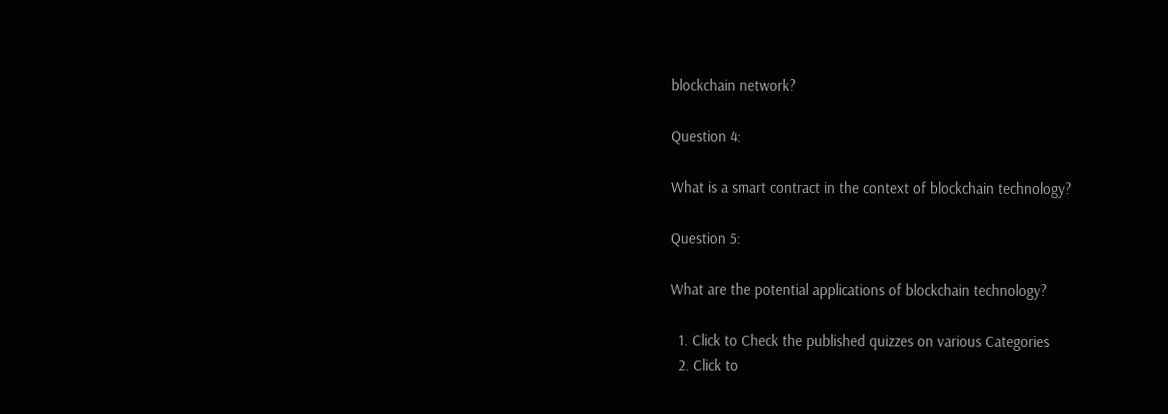blockchain network?

Question 4:

What is a smart contract in the context of blockchain technology?

Question 5:

What are the potential applications of blockchain technology?

  1. Click to Check the published quizzes on various Categories
  2. Click to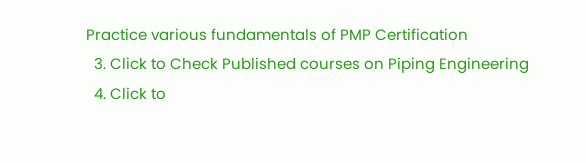Practice various fundamentals of PMP Certification
  3. Click to Check Published courses on Piping Engineering
  4. Click to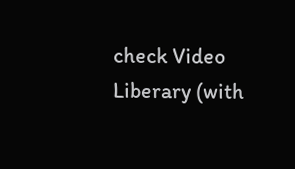check Video Liberary (with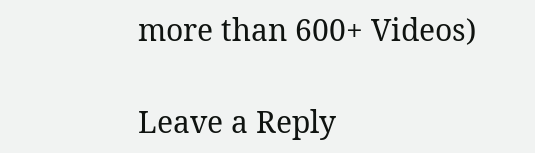more than 600+ Videos)

Leave a Reply